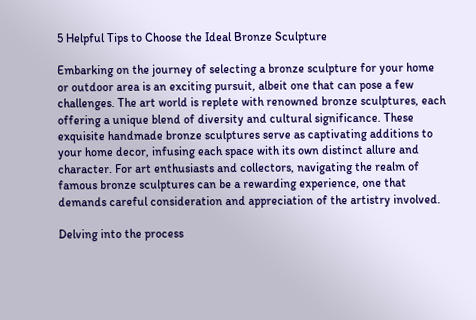5 Helpful Tips to Choose the Ideal Bronze Sculpture

Embarking on the journey of selecting a bronze sculpture for your home or outdoor area is an exciting pursuit, albeit one that can pose a few challenges. The art world is replete with renowned bronze sculptures, each offering a unique blend of diversity and cultural significance. These exquisite handmade bronze sculptures serve as captivating additions to your home decor, infusing each space with its own distinct allure and character. For art enthusiasts and collectors, navigating the realm of famous bronze sculptures can be a rewarding experience, one that demands careful consideration and appreciation of the artistry involved.

Delving into the process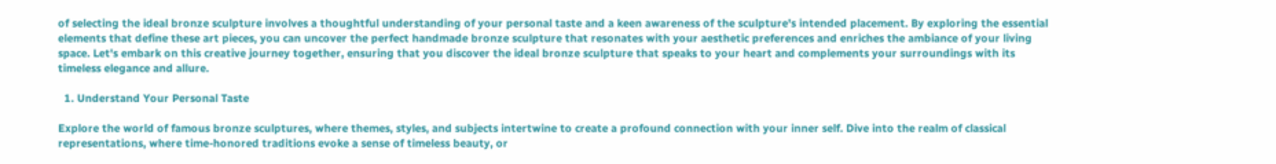of selecting the ideal bronze sculpture involves a thoughtful understanding of your personal taste and a keen awareness of the sculpture's intended placement. By exploring the essential elements that define these art pieces, you can uncover the perfect handmade bronze sculpture that resonates with your aesthetic preferences and enriches the ambiance of your living space. Let's embark on this creative journey together, ensuring that you discover the ideal bronze sculpture that speaks to your heart and complements your surroundings with its timeless elegance and allure.

  1. Understand Your Personal Taste

Explore the world of famous bronze sculptures, where themes, styles, and subjects intertwine to create a profound connection with your inner self. Dive into the realm of classical representations, where time-honored traditions evoke a sense of timeless beauty, or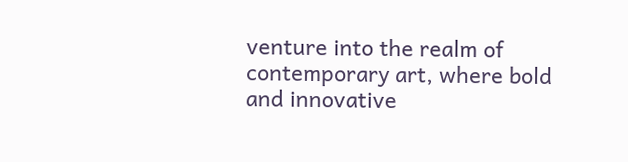venture into the realm of contemporary art, where bold and innovative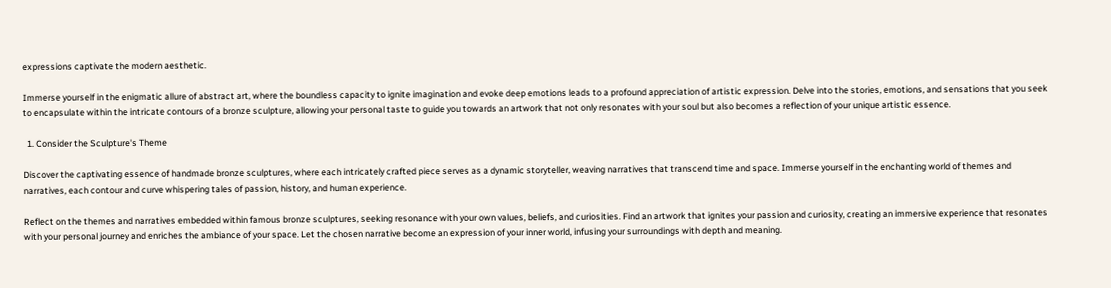expressions captivate the modern aesthetic.

Immerse yourself in the enigmatic allure of abstract art, where the boundless capacity to ignite imagination and evoke deep emotions leads to a profound appreciation of artistic expression. Delve into the stories, emotions, and sensations that you seek to encapsulate within the intricate contours of a bronze sculpture, allowing your personal taste to guide you towards an artwork that not only resonates with your soul but also becomes a reflection of your unique artistic essence.

  1. Consider the Sculpture's Theme

Discover the captivating essence of handmade bronze sculptures, where each intricately crafted piece serves as a dynamic storyteller, weaving narratives that transcend time and space. Immerse yourself in the enchanting world of themes and narratives, each contour and curve whispering tales of passion, history, and human experience.

Reflect on the themes and narratives embedded within famous bronze sculptures, seeking resonance with your own values, beliefs, and curiosities. Find an artwork that ignites your passion and curiosity, creating an immersive experience that resonates with your personal journey and enriches the ambiance of your space. Let the chosen narrative become an expression of your inner world, infusing your surroundings with depth and meaning.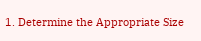1. Determine the Appropriate Size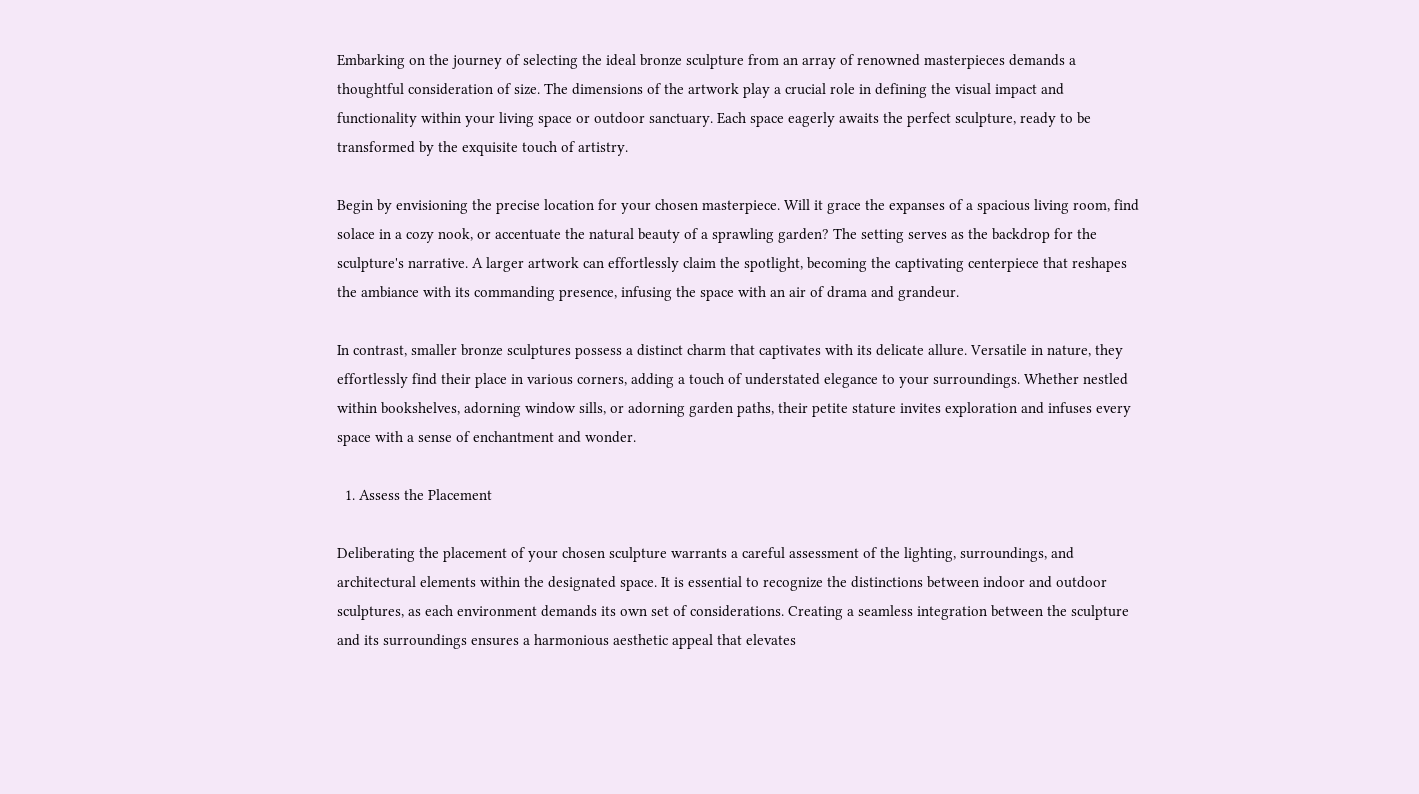Embarking on the journey of selecting the ideal bronze sculpture from an array of renowned masterpieces demands a thoughtful consideration of size. The dimensions of the artwork play a crucial role in defining the visual impact and functionality within your living space or outdoor sanctuary. Each space eagerly awaits the perfect sculpture, ready to be transformed by the exquisite touch of artistry.

Begin by envisioning the precise location for your chosen masterpiece. Will it grace the expanses of a spacious living room, find solace in a cozy nook, or accentuate the natural beauty of a sprawling garden? The setting serves as the backdrop for the sculpture's narrative. A larger artwork can effortlessly claim the spotlight, becoming the captivating centerpiece that reshapes the ambiance with its commanding presence, infusing the space with an air of drama and grandeur.

In contrast, smaller bronze sculptures possess a distinct charm that captivates with its delicate allure. Versatile in nature, they effortlessly find their place in various corners, adding a touch of understated elegance to your surroundings. Whether nestled within bookshelves, adorning window sills, or adorning garden paths, their petite stature invites exploration and infuses every space with a sense of enchantment and wonder.

  1. Assess the Placement

Deliberating the placement of your chosen sculpture warrants a careful assessment of the lighting, surroundings, and architectural elements within the designated space. It is essential to recognize the distinctions between indoor and outdoor sculptures, as each environment demands its own set of considerations. Creating a seamless integration between the sculpture and its surroundings ensures a harmonious aesthetic appeal that elevates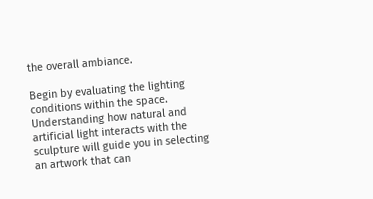the overall ambiance.

Begin by evaluating the lighting conditions within the space. Understanding how natural and artificial light interacts with the sculpture will guide you in selecting an artwork that can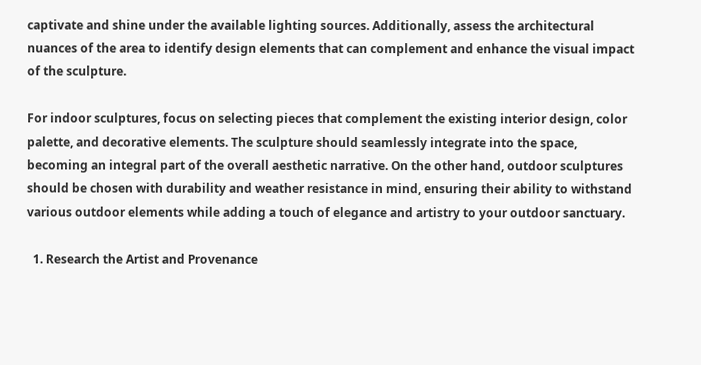captivate and shine under the available lighting sources. Additionally, assess the architectural nuances of the area to identify design elements that can complement and enhance the visual impact of the sculpture.

For indoor sculptures, focus on selecting pieces that complement the existing interior design, color palette, and decorative elements. The sculpture should seamlessly integrate into the space, becoming an integral part of the overall aesthetic narrative. On the other hand, outdoor sculptures should be chosen with durability and weather resistance in mind, ensuring their ability to withstand various outdoor elements while adding a touch of elegance and artistry to your outdoor sanctuary.

  1. Research the Artist and Provenance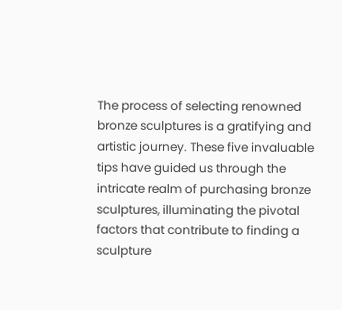The process of selecting renowned bronze sculptures is a gratifying and artistic journey. These five invaluable tips have guided us through the intricate realm of purchasing bronze sculptures, illuminating the pivotal factors that contribute to finding a sculpture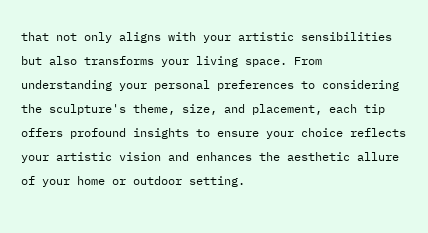that not only aligns with your artistic sensibilities but also transforms your living space. From understanding your personal preferences to considering the sculpture's theme, size, and placement, each tip offers profound insights to ensure your choice reflects your artistic vision and enhances the aesthetic allure of your home or outdoor setting.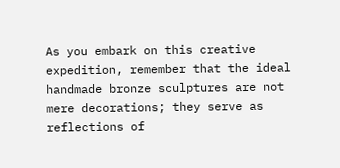As you embark on this creative expedition, remember that the ideal handmade bronze sculptures are not mere decorations; they serve as reflections of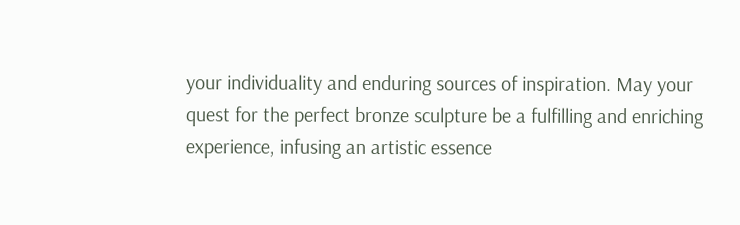your individuality and enduring sources of inspiration. May your quest for the perfect bronze sculpture be a fulfilling and enriching experience, infusing an artistic essence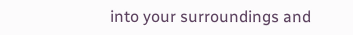into your surroundings and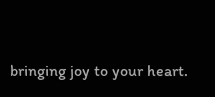bringing joy to your heart.